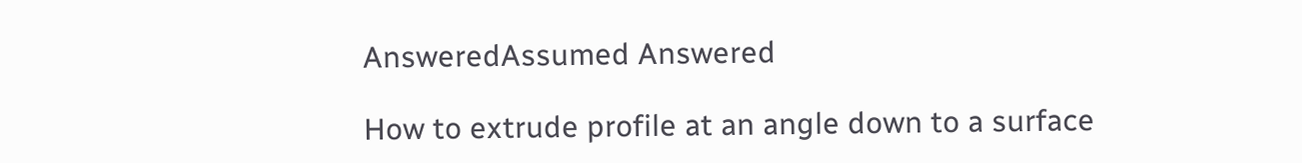AnsweredAssumed Answered

How to extrude profile at an angle down to a surface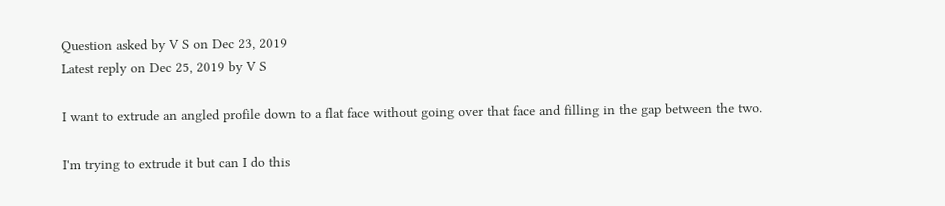Question asked by V S on Dec 23, 2019
Latest reply on Dec 25, 2019 by V S

I want to extrude an angled profile down to a flat face without going over that face and filling in the gap between the two.

I'm trying to extrude it but can I do this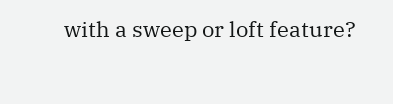with a sweep or loft feature?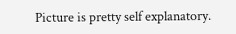Picture is pretty self explanatory.